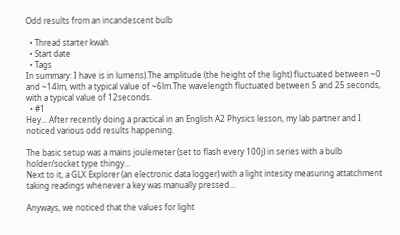Odd results from an incandescent bulb

  • Thread starter kwah
  • Start date
  • Tags
In summary: I have is in lumens).The amplitude (the height of the light) fluctuated between ~0 and ~14lm, with a typical value of ~6lm.The wavelength fluctuated between 5 and 25 seconds, with a typical value of 12seconds.
  • #1
Hey... After recently doing a practical in an English A2 Physics lesson, my lab partner and I noticed various odd results happening.

The basic setup was a mains joulemeter (set to flash every 100j) in series with a bulb holder/socket type thingy...
Next to it, a GLX Explorer (an electronic data logger) with a light intesity measuring attatchment taking readings whenever a key was manually pressed...

Anyways, we noticed that the values for light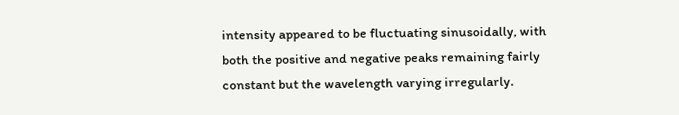intensity appeared to be fluctuating sinusoidally, with both the positive and negative peaks remaining fairly constant but the wavelength varying irregularly.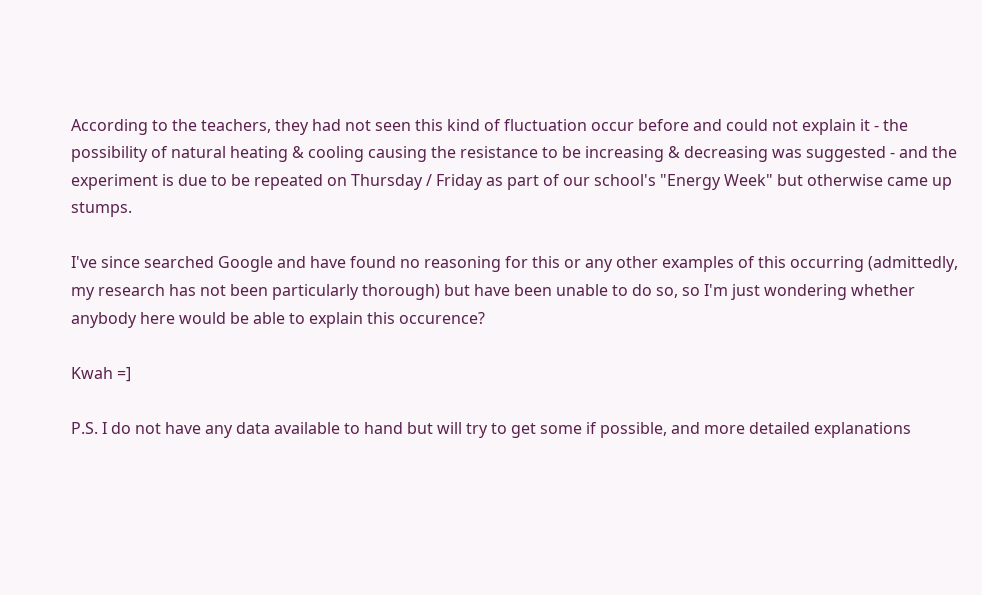According to the teachers, they had not seen this kind of fluctuation occur before and could not explain it - the possibility of natural heating & cooling causing the resistance to be increasing & decreasing was suggested - and the experiment is due to be repeated on Thursday / Friday as part of our school's "Energy Week" but otherwise came up stumps.

I've since searched Google and have found no reasoning for this or any other examples of this occurring (admittedly, my research has not been particularly thorough) but have been unable to do so, so I'm just wondering whether anybody here would be able to explain this occurence?

Kwah =]

P.S. I do not have any data available to hand but will try to get some if possible, and more detailed explanations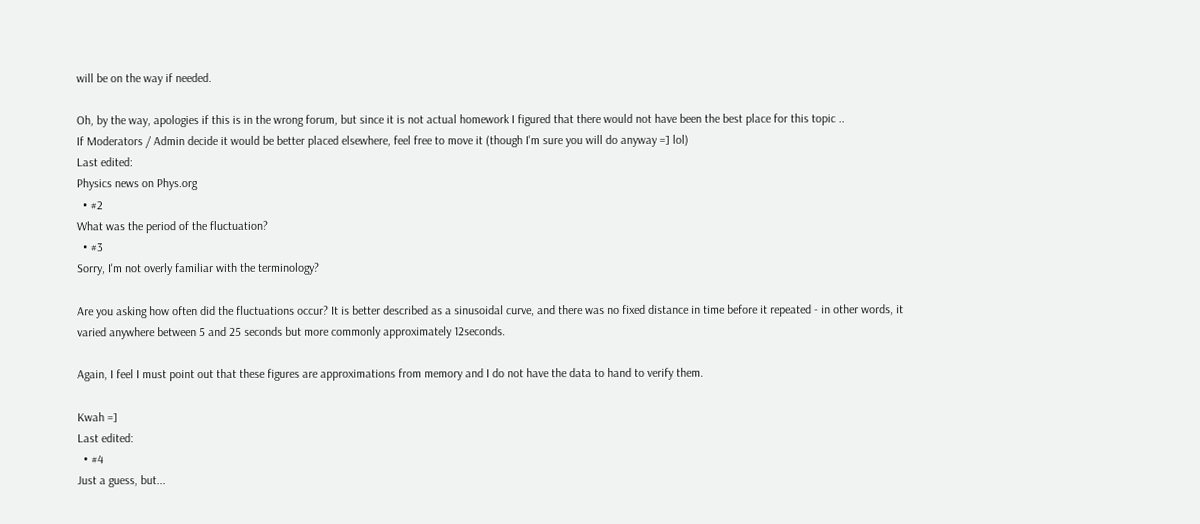will be on the way if needed.

Oh, by the way, apologies if this is in the wrong forum, but since it is not actual homework I figured that there would not have been the best place for this topic ..
If Moderators / Admin decide it would be better placed elsewhere, feel free to move it (though I'm sure you will do anyway =] lol)
Last edited:
Physics news on Phys.org
  • #2
What was the period of the fluctuation?
  • #3
Sorry, I'm not overly familiar with the terminology?

Are you asking how often did the fluctuations occur? It is better described as a sinusoidal curve, and there was no fixed distance in time before it repeated - in other words, it varied anywhere between 5 and 25 seconds but more commonly approximately 12seconds.

Again, I feel I must point out that these figures are approximations from memory and I do not have the data to hand to verify them.

Kwah =]
Last edited:
  • #4
Just a guess, but...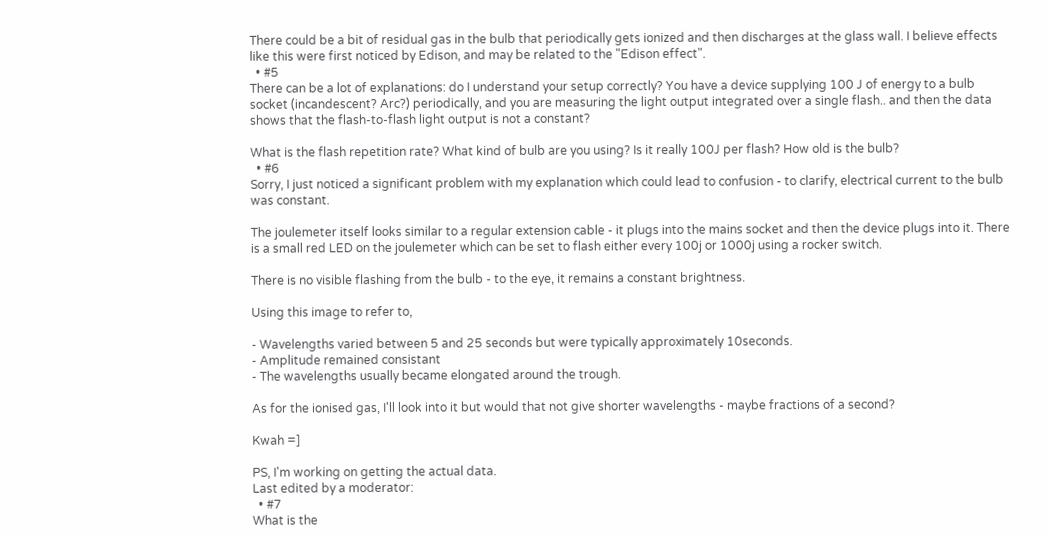There could be a bit of residual gas in the bulb that periodically gets ionized and then discharges at the glass wall. I believe effects like this were first noticed by Edison, and may be related to the "Edison effect".
  • #5
There can be a lot of explanations: do I understand your setup correctly? You have a device supplying 100 J of energy to a bulb socket (incandescent? Arc?) periodically, and you are measuring the light output integrated over a single flash.. and then the data shows that the flash-to-flash light output is not a constant?

What is the flash repetition rate? What kind of bulb are you using? Is it really 100J per flash? How old is the bulb?
  • #6
Sorry, I just noticed a significant problem with my explanation which could lead to confusion - to clarify, electrical current to the bulb was constant.

The joulemeter itself looks similar to a regular extension cable - it plugs into the mains socket and then the device plugs into it. There is a small red LED on the joulemeter which can be set to flash either every 100j or 1000j using a rocker switch.

There is no visible flashing from the bulb - to the eye, it remains a constant brightness.

Using this image to refer to,

- Wavelengths varied between 5 and 25 seconds but were typically approximately 10seconds.
- Amplitude remained consistant
- The wavelengths usually became elongated around the trough.

As for the ionised gas, I'll look into it but would that not give shorter wavelengths - maybe fractions of a second?

Kwah =]

PS, I'm working on getting the actual data.
Last edited by a moderator:
  • #7
What is the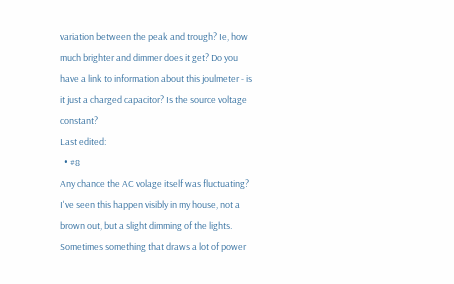variation between the peak and trough? Ie, how much brighter and dimmer does it get? Do you have a link to information about this joulmeter - is it just a charged capacitor? Is the source voltage constant?
Last edited:
  • #8
Any chance the AC volage itself was fluctuating? I've seen this happen visibly in my house, not a brown out, but a slight dimming of the lights. Sometimes something that draws a lot of power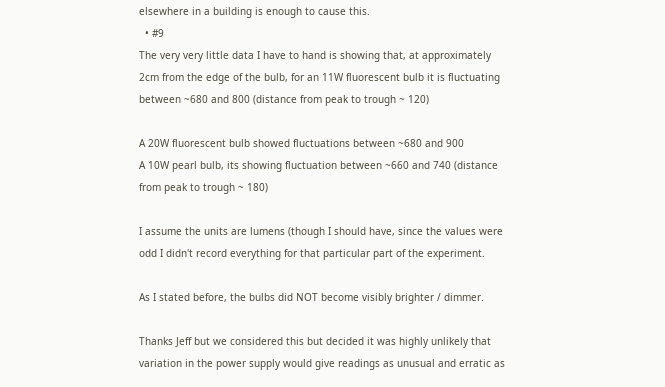elsewhere in a building is enough to cause this.
  • #9
The very very little data I have to hand is showing that, at approximately 2cm from the edge of the bulb, for an 11W fluorescent bulb it is fluctuating between ~680 and 800 (distance from peak to trough ~ 120)

A 20W fluorescent bulb showed fluctuations between ~680 and 900
A 10W pearl bulb, its showing fluctuation between ~660 and 740 (distance from peak to trough ~ 180)

I assume the units are lumens (though I should have, since the values were odd I didn't record everything for that particular part of the experiment.

As I stated before, the bulbs did NOT become visibly brighter / dimmer.

Thanks Jeff but we considered this but decided it was highly unlikely that variation in the power supply would give readings as unusual and erratic as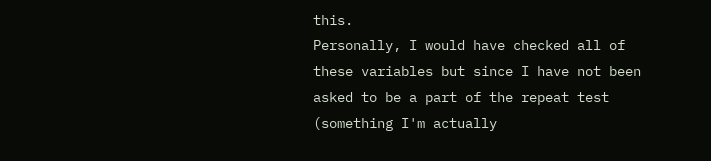this.
Personally, I would have checked all of these variables but since I have not been asked to be a part of the repeat test (something I'm actually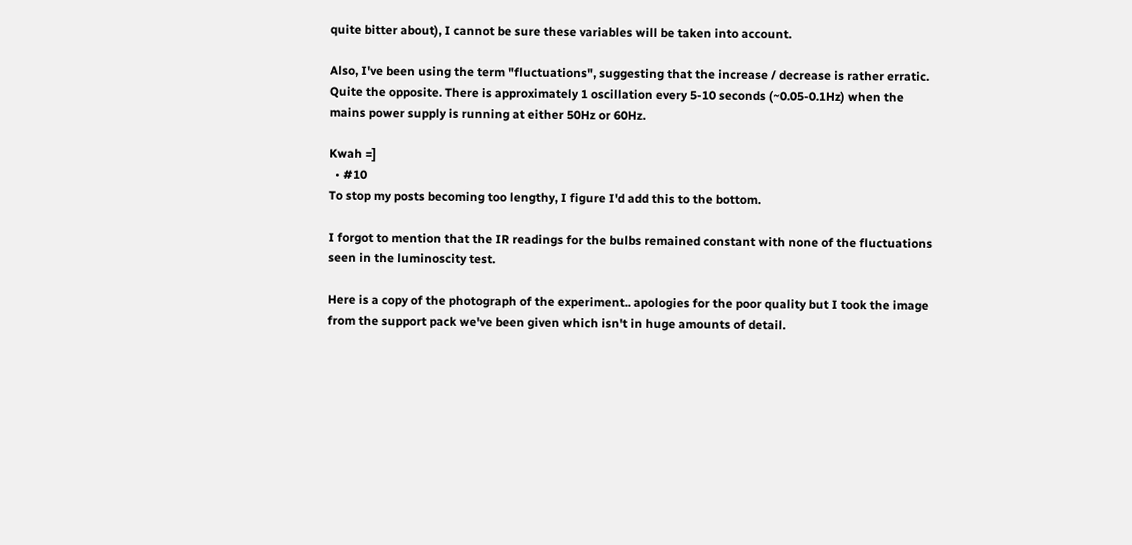quite bitter about), I cannot be sure these variables will be taken into account.

Also, I've been using the term "fluctuations", suggesting that the increase / decrease is rather erratic. Quite the opposite. There is approximately 1 oscillation every 5-10 seconds (~0.05-0.1Hz) when the mains power supply is running at either 50Hz or 60Hz.

Kwah =]
  • #10
To stop my posts becoming too lengthy, I figure I'd add this to the bottom.

I forgot to mention that the IR readings for the bulbs remained constant with none of the fluctuations seen in the luminoscity test.

Here is a copy of the photograph of the experiment.. apologies for the poor quality but I took the image from the support pack we've been given which isn't in huge amounts of detail.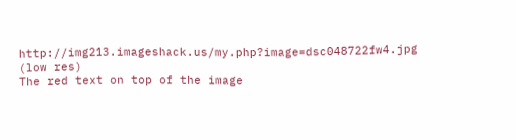http://img213.imageshack.us/my.php?image=dsc048722fw4.jpg (low res)
The red text on top of the image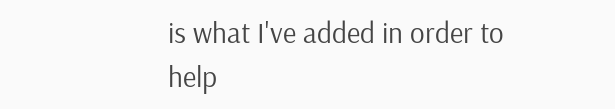is what I've added in order to help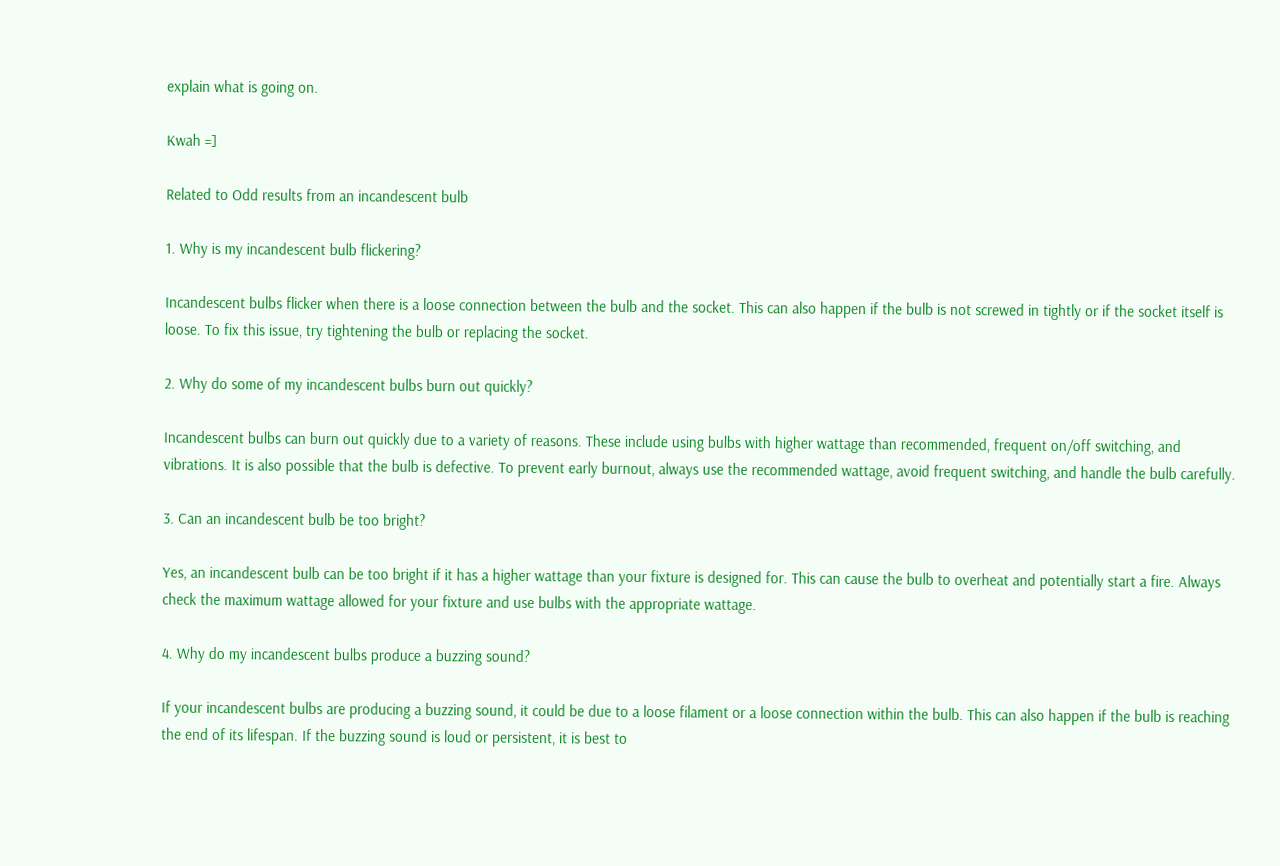explain what is going on.

Kwah =]

Related to Odd results from an incandescent bulb

1. Why is my incandescent bulb flickering?

Incandescent bulbs flicker when there is a loose connection between the bulb and the socket. This can also happen if the bulb is not screwed in tightly or if the socket itself is loose. To fix this issue, try tightening the bulb or replacing the socket.

2. Why do some of my incandescent bulbs burn out quickly?

Incandescent bulbs can burn out quickly due to a variety of reasons. These include using bulbs with higher wattage than recommended, frequent on/off switching, and vibrations. It is also possible that the bulb is defective. To prevent early burnout, always use the recommended wattage, avoid frequent switching, and handle the bulb carefully.

3. Can an incandescent bulb be too bright?

Yes, an incandescent bulb can be too bright if it has a higher wattage than your fixture is designed for. This can cause the bulb to overheat and potentially start a fire. Always check the maximum wattage allowed for your fixture and use bulbs with the appropriate wattage.

4. Why do my incandescent bulbs produce a buzzing sound?

If your incandescent bulbs are producing a buzzing sound, it could be due to a loose filament or a loose connection within the bulb. This can also happen if the bulb is reaching the end of its lifespan. If the buzzing sound is loud or persistent, it is best to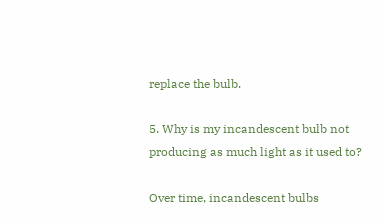replace the bulb.

5. Why is my incandescent bulb not producing as much light as it used to?

Over time, incandescent bulbs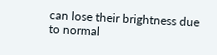can lose their brightness due to normal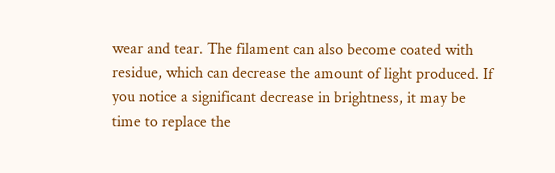wear and tear. The filament can also become coated with residue, which can decrease the amount of light produced. If you notice a significant decrease in brightness, it may be time to replace the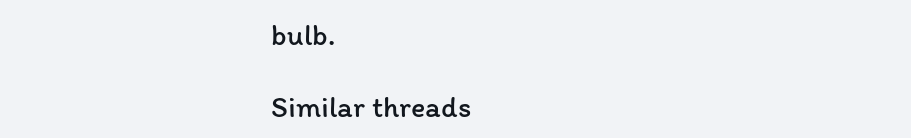bulb.

Similar threads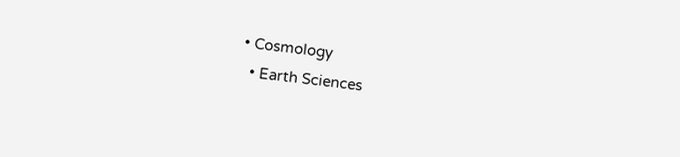• Cosmology
  • Earth Sciences